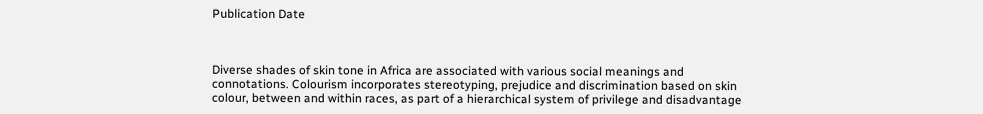Publication Date



Diverse shades of skin tone in Africa are associated with various social meanings and connotations. Colourism incorporates stereotyping, prejudice and discrimination based on skin colour, between and within races, as part of a hierarchical system of privilege and disadvantage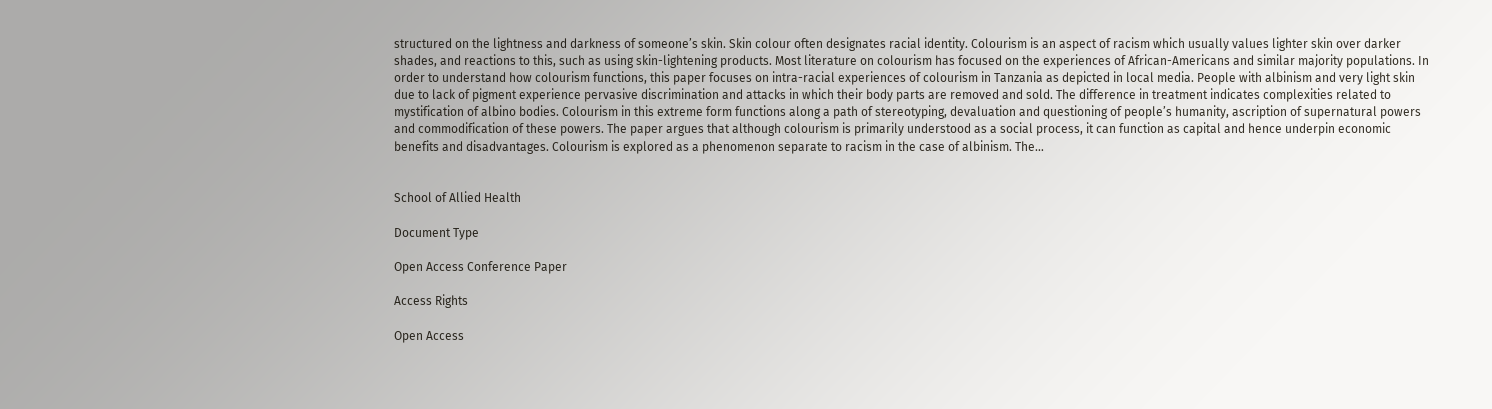structured on the lightness and darkness of someone’s skin. Skin colour often designates racial identity. Colourism is an aspect of racism which usually values lighter skin over darker shades, and reactions to this, such as using skin-lightening products. Most literature on colourism has focused on the experiences of African-Americans and similar majority populations. In order to understand how colourism functions, this paper focuses on intra-racial experiences of colourism in Tanzania as depicted in local media. People with albinism and very light skin due to lack of pigment experience pervasive discrimination and attacks in which their body parts are removed and sold. The difference in treatment indicates complexities related to mystification of albino bodies. Colourism in this extreme form functions along a path of stereotyping, devaluation and questioning of people’s humanity, ascription of supernatural powers and commodification of these powers. The paper argues that although colourism is primarily understood as a social process, it can function as capital and hence underpin economic benefits and disadvantages. Colourism is explored as a phenomenon separate to racism in the case of albinism. The…


School of Allied Health

Document Type

Open Access Conference Paper

Access Rights

Open Access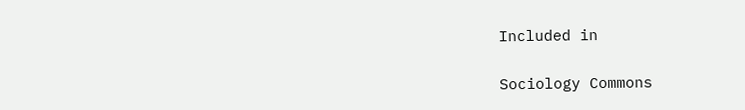Included in

Sociology Commons